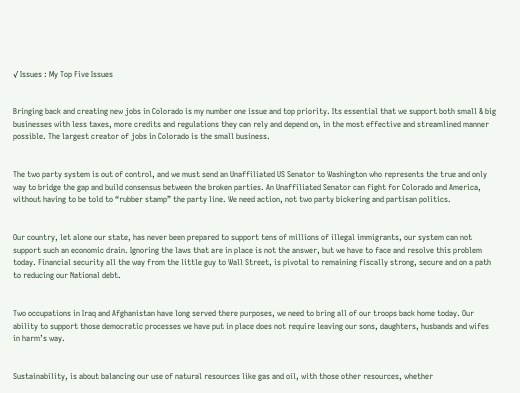√ Issues : My Top Five Issues


Bringing back and creating new jobs in Colorado is my number one issue and top priority. Its essential that we support both small & big businesses with less taxes, more credits and regulations they can rely and depend on, in the most effective and streamlined manner possible. The largest creator of jobs in Colorado is the small business.


The two party system is out of control, and we must send an Unaffiliated US Senator to Washington who represents the true and only way to bridge the gap and build consensus between the broken parties. An Unaffiliated Senator can fight for Colorado and America, without having to be told to “rubber stamp” the party line. We need action, not two party bickering and partisan politics.


Our country, let alone our state, has never been prepared to support tens of millions of illegal immigrants, our system can not support such an economic drain. Ignoring the laws that are in place is not the answer, but we have to face and resolve this problem today. Financial security all the way from the little guy to Wall Street, is pivotal to remaining fiscally strong, secure and on a path to reducing our National debt.


Two occupations in Iraq and Afghanistan have long served there purposes, we need to bring all of our troops back home today. Our ability to support those democratic processes we have put in place does not require leaving our sons, daughters, husbands and wifes in harm’s way.


Sustainability, is about balancing our use of natural resources like gas and oil, with those other resources, whether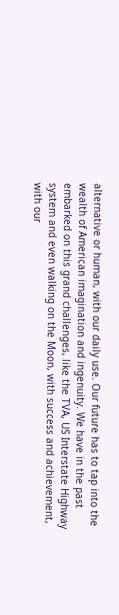alternative or human, with our daily use. Our future has to tap into the wealth of American imagination and ingenuity. We have in the past embarked on this grand challenges, like the TVA, US Interstate Highway system and even walking on the Moon, with success and achievement, with our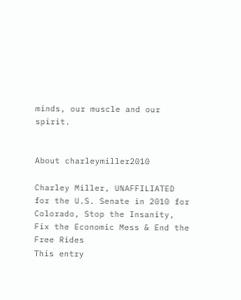minds, our muscle and our spirit.


About charleymiller2010

Charley Miller, UNAFFILIATED for the U.S. Senate in 2010 for Colorado, Stop the Insanity, Fix the Economic Mess & End the Free Rides
This entry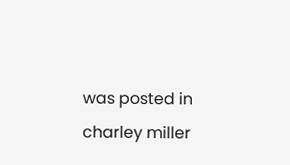was posted in charley miller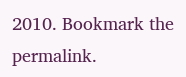2010. Bookmark the permalink.